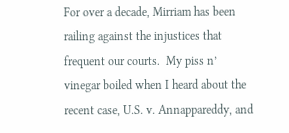For over a decade, Mirriam has been railing against the injustices that frequent our courts.  My piss n’ vinegar boiled when I heard about the recent case, U.S. v. Annappareddy, and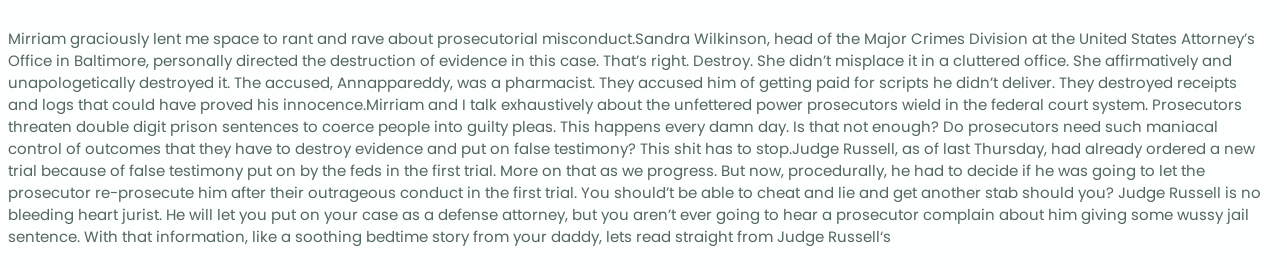Mirriam graciously lent me space to rant and rave about prosecutorial misconduct.Sandra Wilkinson, head of the Major Crimes Division at the United States Attorney’s Office in Baltimore, personally directed the destruction of evidence in this case. That’s right. Destroy. She didn’t misplace it in a cluttered office. She affirmatively and unapologetically destroyed it. The accused, Annappareddy, was a pharmacist. They accused him of getting paid for scripts he didn’t deliver. They destroyed receipts and logs that could have proved his innocence.Mirriam and I talk exhaustively about the unfettered power prosecutors wield in the federal court system. Prosecutors threaten double digit prison sentences to coerce people into guilty pleas. This happens every damn day. Is that not enough? Do prosecutors need such maniacal control of outcomes that they have to destroy evidence and put on false testimony? This shit has to stop.Judge Russell, as of last Thursday, had already ordered a new trial because of false testimony put on by the feds in the first trial. More on that as we progress. But now, procedurally, he had to decide if he was going to let the prosecutor re-prosecute him after their outrageous conduct in the first trial. You should’t be able to cheat and lie and get another stab should you? Judge Russell is no bleeding heart jurist. He will let you put on your case as a defense attorney, but you aren’t ever going to hear a prosecutor complain about him giving some wussy jail sentence. With that information, like a soothing bedtime story from your daddy, lets read straight from Judge Russell‘s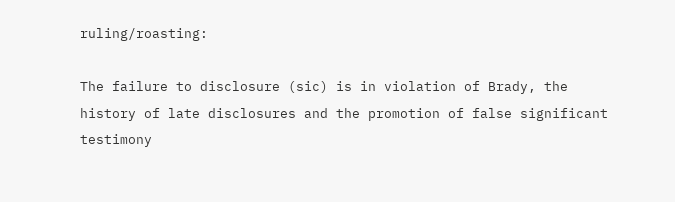ruling/roasting:

The failure to disclosure (sic) is in violation of Brady, the history of late disclosures and the promotion of false significant testimony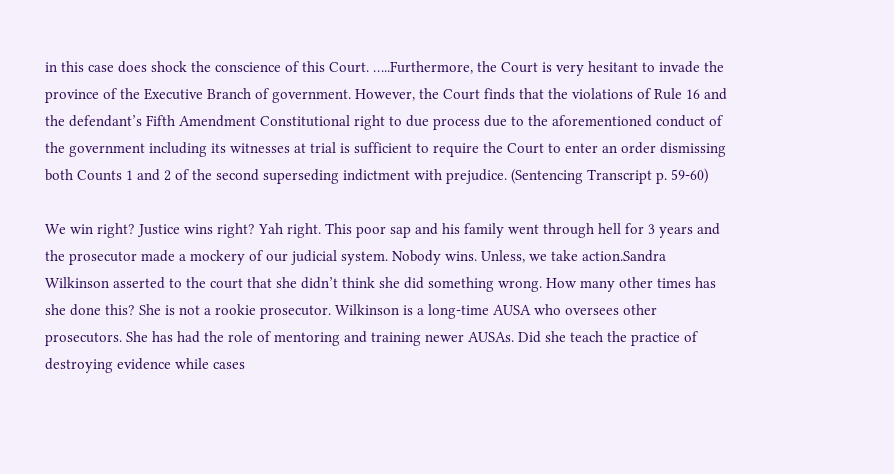in this case does shock the conscience of this Court. …..Furthermore, the Court is very hesitant to invade the province of the Executive Branch of government. However, the Court finds that the violations of Rule 16 and the defendant’s Fifth Amendment Constitutional right to due process due to the aforementioned conduct of the government including its witnesses at trial is sufficient to require the Court to enter an order dismissing both Counts 1 and 2 of the second superseding indictment with prejudice. (Sentencing Transcript p. 59-60)

We win right? Justice wins right? Yah right. This poor sap and his family went through hell for 3 years and the prosecutor made a mockery of our judicial system. Nobody wins. Unless, we take action.Sandra Wilkinson asserted to the court that she didn’t think she did something wrong. How many other times has she done this? She is not a rookie prosecutor. Wilkinson is a long-time AUSA who oversees other prosecutors. She has had the role of mentoring and training newer AUSAs. Did she teach the practice of destroying evidence while cases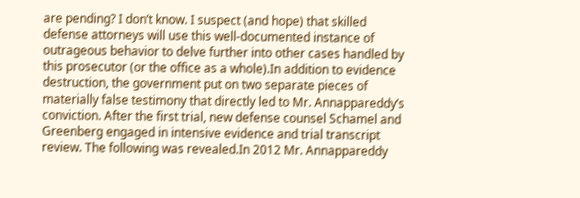are pending? I don’t know. I suspect (and hope) that skilled defense attorneys will use this well-documented instance of outrageous behavior to delve further into other cases handled by this prosecutor (or the office as a whole).In addition to evidence destruction, the government put on two separate pieces of materially false testimony that directly led to Mr. Annappareddy’s conviction. After the first trial, new defense counsel Schamel and Greenberg engaged in intensive evidence and trial transcript review. The following was revealed.In 2012 Mr. Annappareddy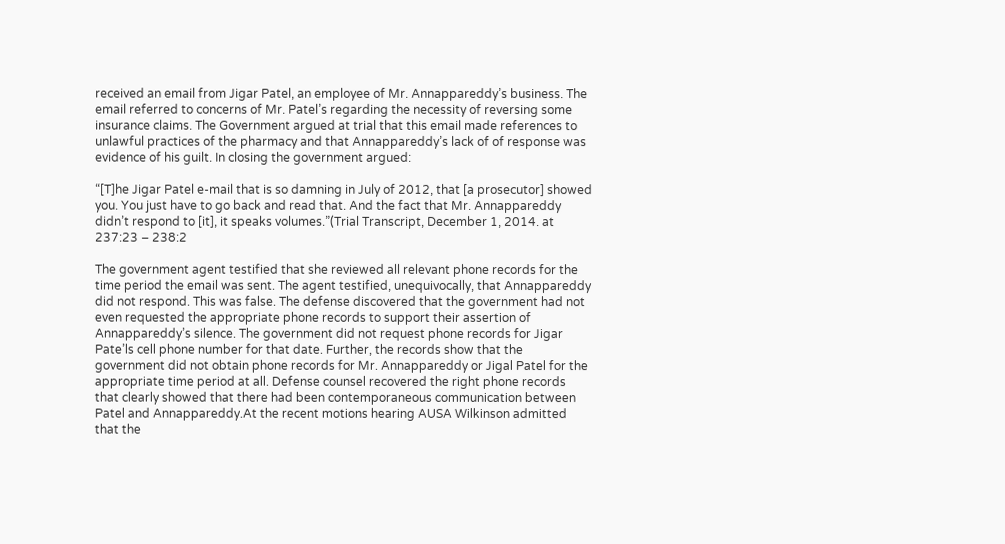received an email from Jigar Patel, an employee of Mr. Annappareddy’s business. The email referred to concerns of Mr. Patel’s regarding the necessity of reversing some insurance claims. The Government argued at trial that this email made references to unlawful practices of the pharmacy and that Annappareddy’s lack of of response was evidence of his guilt. In closing the government argued:

“[T]he Jigar Patel e-mail that is so damning in July of 2012, that [a prosecutor] showed you. You just have to go back and read that. And the fact that Mr. Annappareddy didn’t respond to [it], it speaks volumes.”(Trial Transcript, December 1, 2014. at 237:23 – 238:2

The government agent testified that she reviewed all relevant phone records for the time period the email was sent. The agent testified, unequivocally, that Annappareddy did not respond. This was false. The defense discovered that the government had not even requested the appropriate phone records to support their assertion of Annappareddy’s silence. The government did not request phone records for Jigar Pate’ls cell phone number for that date. Further, the records show that the government did not obtain phone records for Mr. Annappareddy or Jigal Patel for the appropriate time period at all. Defense counsel recovered the right phone records that clearly showed that there had been contemporaneous communication between Patel and Annappareddy.At the recent motions hearing AUSA Wilkinson admitted that the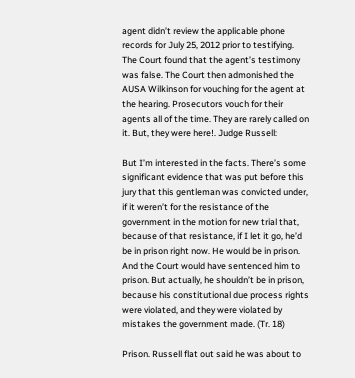agent didn’t review the applicable phone records for July 25, 2012 prior to testifying. The Court found that the agent’s testimony was false. The Court then admonished the AUSA Wilkinson for vouching for the agent at the hearing. Prosecutors vouch for their agents all of the time. They are rarely called on it. But, they were here!. Judge Russell:

But I’m interested in the facts. There’s some significant evidence that was put before this jury that this gentleman was convicted under, if it weren’t for the resistance of the government in the motion for new trial that, because of that resistance, if I let it go, he’d be in prison right now. He would be in prison. And the Court would have sentenced him to prison. But actually, he shouldn’t be in prison, because his constitutional due process rights were violated, and they were violated by mistakes the government made. (Tr. 18)

Prison. Russell flat out said he was about to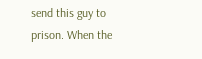send this guy to prison. When the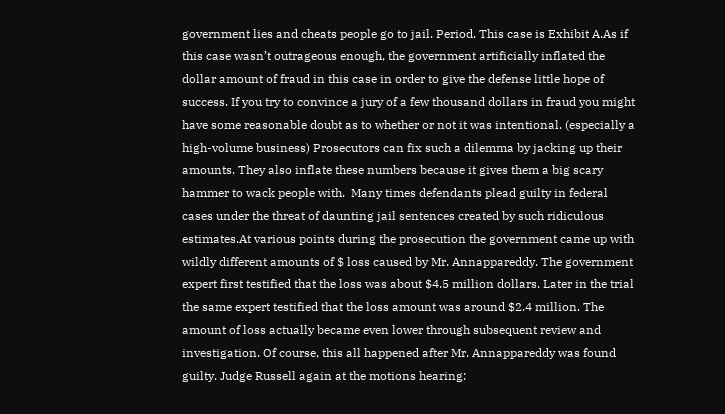government lies and cheats people go to jail. Period. This case is Exhibit A.As if this case wasn’t outrageous enough, the government artificially inflated the dollar amount of fraud in this case in order to give the defense little hope of success. If you try to convince a jury of a few thousand dollars in fraud you might have some reasonable doubt as to whether or not it was intentional. (especially a high-volume business) Prosecutors can fix such a dilemma by jacking up their amounts. They also inflate these numbers because it gives them a big scary hammer to wack people with.  Many times defendants plead guilty in federal cases under the threat of daunting jail sentences created by such ridiculous estimates.At various points during the prosecution the government came up with wildly different amounts of $ loss caused by Mr. Annappareddy. The government expert first testified that the loss was about $4.5 million dollars. Later in the trial the same expert testified that the loss amount was around $2.4 million. The amount of loss actually became even lower through subsequent review and investigation. Of course, this all happened after Mr. Annappareddy was found guilty. Judge Russell again at the motions hearing: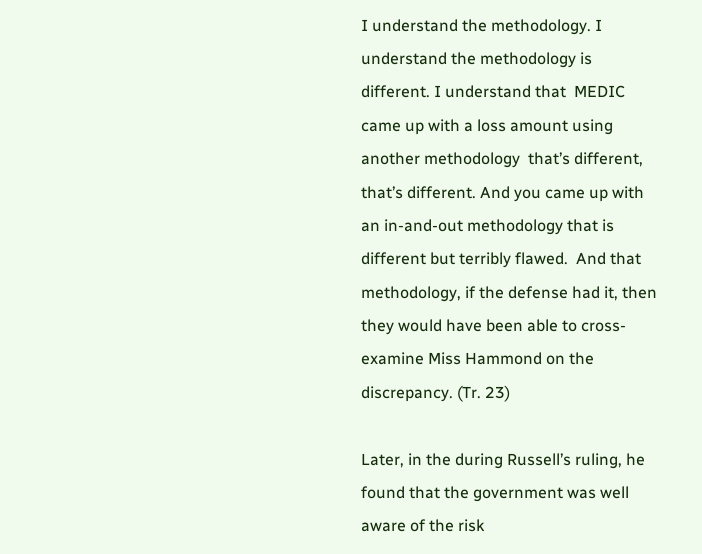I understand the methodology. I  understand the methodology is different. I understand that  MEDIC came up with a loss amount using another methodology  that’s different, that’s different. And you came up with an in-and-out methodology that is different but terribly flawed.  And that methodology, if the defense had it, then they would have been able to cross-examine Miss Hammond on the discrepancy. (Tr. 23)

Later, in the during Russell’s ruling, he found that the government was well aware of the risk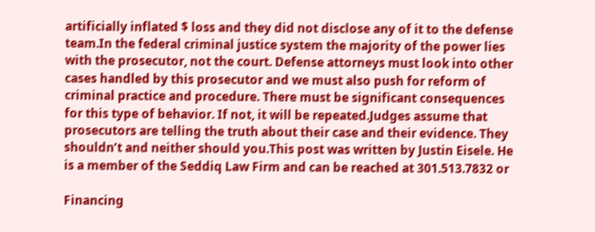artificially inflated $ loss and they did not disclose any of it to the defense team.In the federal criminal justice system the majority of the power lies with the prosecutor, not the court. Defense attorneys must look into other cases handled by this prosecutor and we must also push for reform of criminal practice and procedure. There must be significant consequences for this type of behavior. If not, it will be repeated.Judges assume that prosecutors are telling the truth about their case and their evidence. They shouldn’t and neither should you.This post was written by Justin Eisele. He is a member of the Seddiq Law Firm and can be reached at 301.513.7832 or

Financing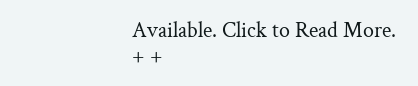Available. Click to Read More.
+ +